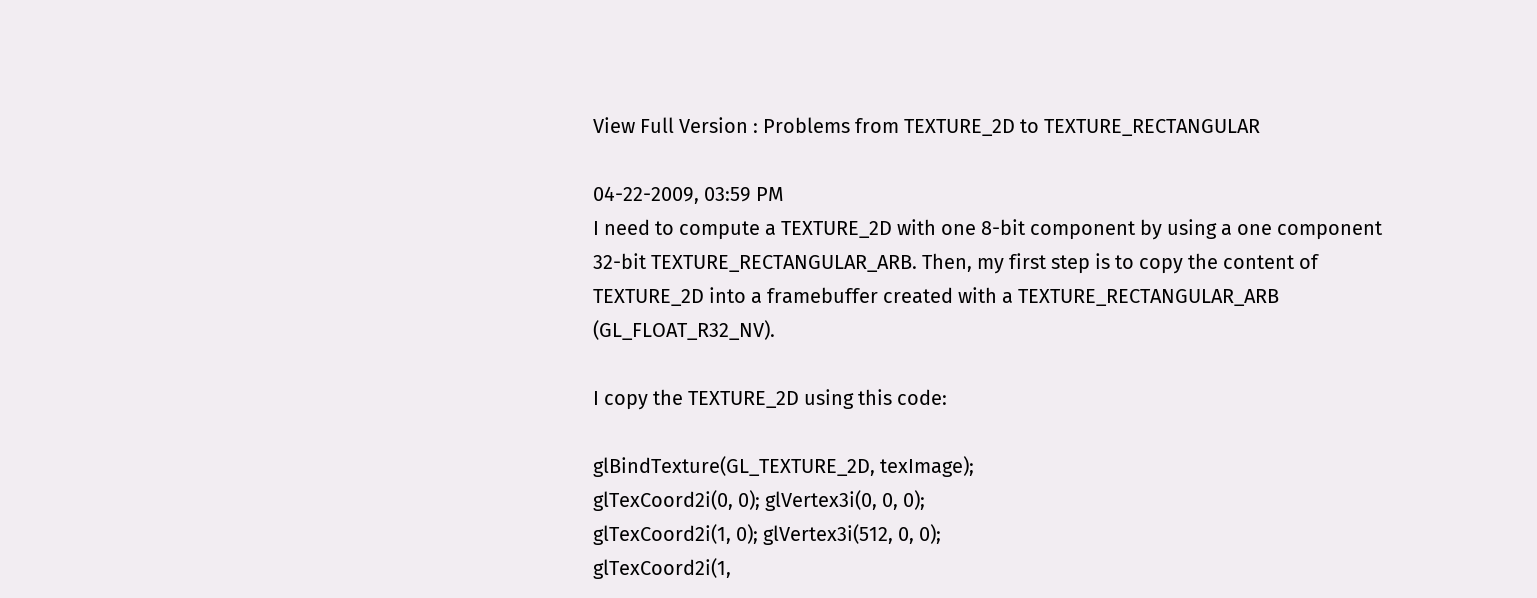View Full Version : Problems from TEXTURE_2D to TEXTURE_RECTANGULAR

04-22-2009, 03:59 PM
I need to compute a TEXTURE_2D with one 8-bit component by using a one component 32-bit TEXTURE_RECTANGULAR_ARB. Then, my first step is to copy the content of TEXTURE_2D into a framebuffer created with a TEXTURE_RECTANGULAR_ARB (GL_FLOAT_R32_NV).

I copy the TEXTURE_2D using this code:

glBindTexture(GL_TEXTURE_2D, texImage);
glTexCoord2i(0, 0); glVertex3i(0, 0, 0);
glTexCoord2i(1, 0); glVertex3i(512, 0, 0);
glTexCoord2i(1,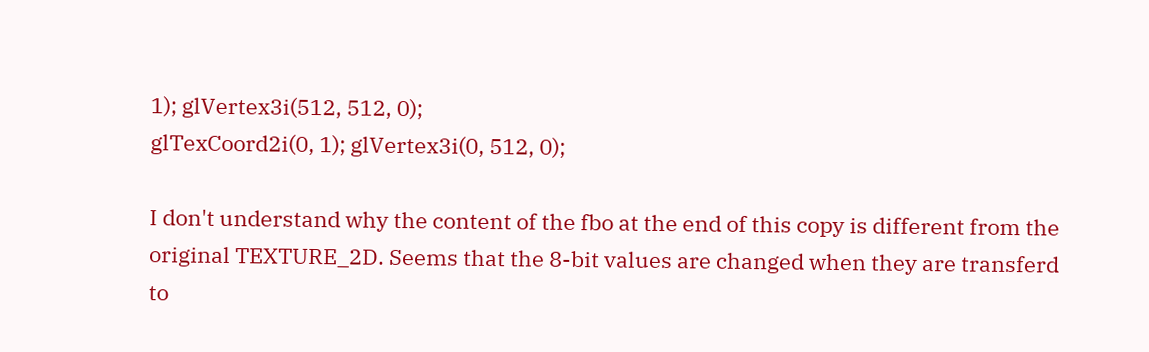1); glVertex3i(512, 512, 0);
glTexCoord2i(0, 1); glVertex3i(0, 512, 0);

I don't understand why the content of the fbo at the end of this copy is different from the original TEXTURE_2D. Seems that the 8-bit values are changed when they are transferd to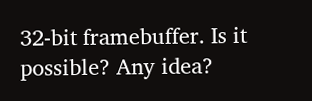32-bit framebuffer. Is it possible? Any idea?